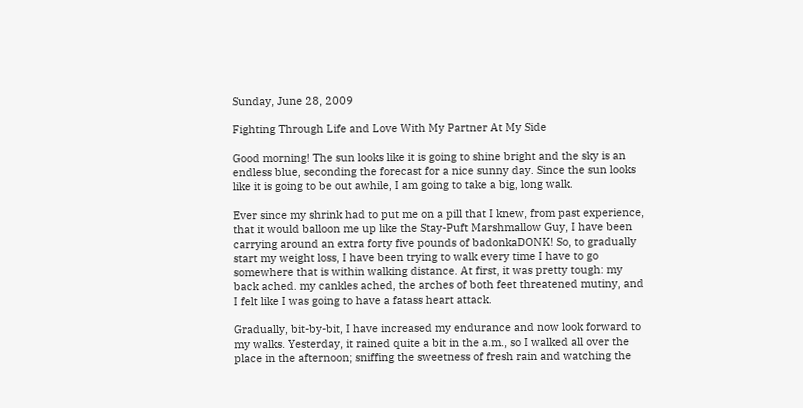Sunday, June 28, 2009

Fighting Through Life and Love With My Partner At My Side

Good morning! The sun looks like it is going to shine bright and the sky is an endless blue, seconding the forecast for a nice sunny day. Since the sun looks like it is going to be out awhile, I am going to take a big, long walk.

Ever since my shrink had to put me on a pill that I knew, from past experience, that it would balloon me up like the Stay-Puft Marshmallow Guy, I have been carrying around an extra forty five pounds of badonkaDONK! So, to gradually start my weight loss, I have been trying to walk every time I have to go somewhere that is within walking distance. At first, it was pretty tough: my back ached. my cankles ached, the arches of both feet threatened mutiny, and I felt like I was going to have a fatass heart attack.

Gradually, bit-by-bit, I have increased my endurance and now look forward to my walks. Yesterday, it rained quite a bit in the a.m., so I walked all over the place in the afternoon; sniffing the sweetness of fresh rain and watching the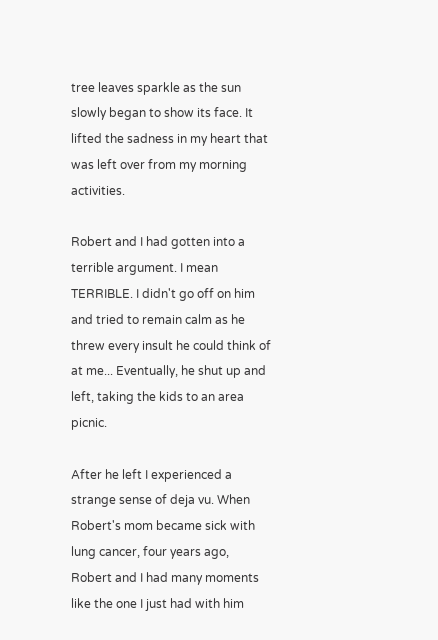tree leaves sparkle as the sun slowly began to show its face. It lifted the sadness in my heart that was left over from my morning activities.

Robert and I had gotten into a terrible argument. I mean TERRIBLE. I didn't go off on him and tried to remain calm as he threw every insult he could think of at me... Eventually, he shut up and left, taking the kids to an area picnic.

After he left I experienced a strange sense of deja vu. When Robert's mom became sick with lung cancer, four years ago, Robert and I had many moments like the one I just had with him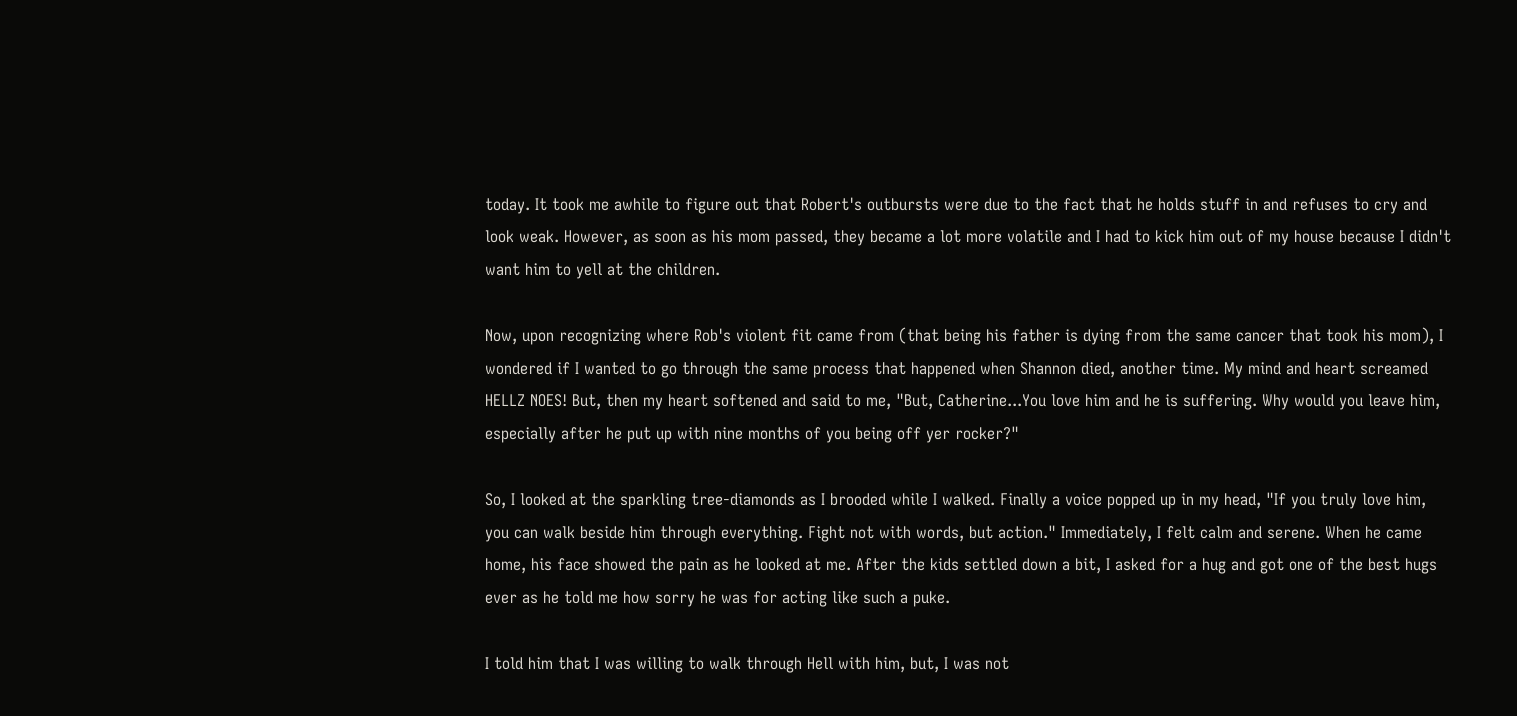today. It took me awhile to figure out that Robert's outbursts were due to the fact that he holds stuff in and refuses to cry and look weak. However, as soon as his mom passed, they became a lot more volatile and I had to kick him out of my house because I didn't want him to yell at the children.

Now, upon recognizing where Rob's violent fit came from (that being his father is dying from the same cancer that took his mom), I wondered if I wanted to go through the same process that happened when Shannon died, another time. My mind and heart screamed HELLZ NOES! But, then my heart softened and said to me, "But, Catherine...You love him and he is suffering. Why would you leave him, especially after he put up with nine months of you being off yer rocker?"

So, I looked at the sparkling tree-diamonds as I brooded while I walked. Finally a voice popped up in my head, "If you truly love him, you can walk beside him through everything. Fight not with words, but action." Immediately, I felt calm and serene. When he came home, his face showed the pain as he looked at me. After the kids settled down a bit, I asked for a hug and got one of the best hugs ever as he told me how sorry he was for acting like such a puke.

I told him that I was willing to walk through Hell with him, but, I was not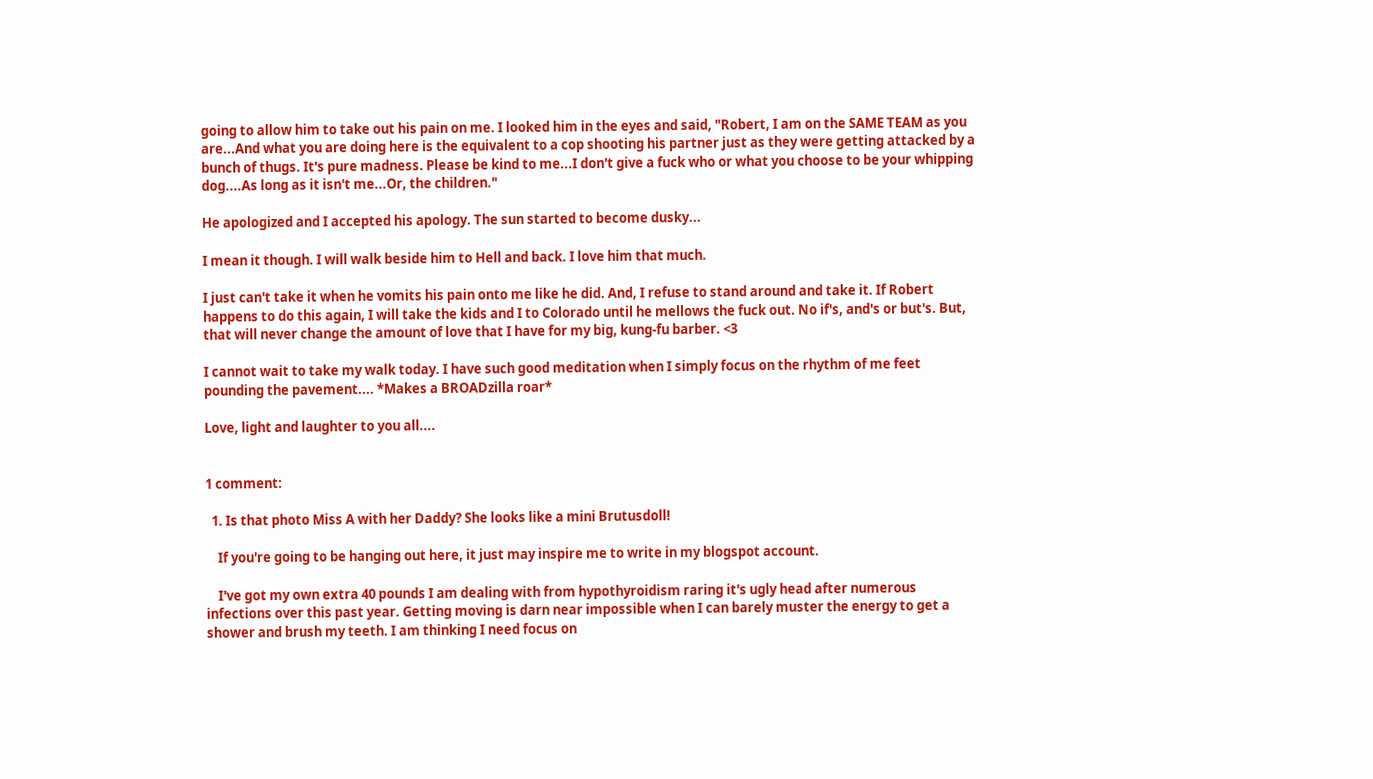going to allow him to take out his pain on me. I looked him in the eyes and said, "Robert, I am on the SAME TEAM as you are...And what you are doing here is the equivalent to a cop shooting his partner just as they were getting attacked by a bunch of thugs. It's pure madness. Please be kind to me...I don't give a fuck who or what you choose to be your whipping dog....As long as it isn't me...Or, the children."

He apologized and I accepted his apology. The sun started to become dusky...

I mean it though. I will walk beside him to Hell and back. I love him that much.

I just can't take it when he vomits his pain onto me like he did. And, I refuse to stand around and take it. If Robert happens to do this again, I will take the kids and I to Colorado until he mellows the fuck out. No if's, and's or but's. But, that will never change the amount of love that I have for my big, kung-fu barber. <3

I cannot wait to take my walk today. I have such good meditation when I simply focus on the rhythm of me feet pounding the pavement.... *Makes a BROADzilla roar*

Love, light and laughter to you all....


1 comment:

  1. Is that photo Miss A with her Daddy? She looks like a mini Brutusdoll!

    If you're going to be hanging out here, it just may inspire me to write in my blogspot account.

    I've got my own extra 40 pounds I am dealing with from hypothyroidism raring it's ugly head after numerous infections over this past year. Getting moving is darn near impossible when I can barely muster the energy to get a shower and brush my teeth. I am thinking I need focus on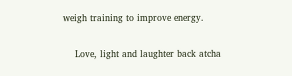weigh training to improve energy.

    Love, light and laughter back atcha